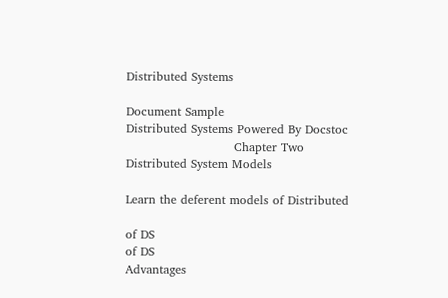Distributed Systems

Document Sample
Distributed Systems Powered By Docstoc
                           Chapter Two
Distributed System Models

Learn the deferent models of Distributed

of DS
of DS
Advantages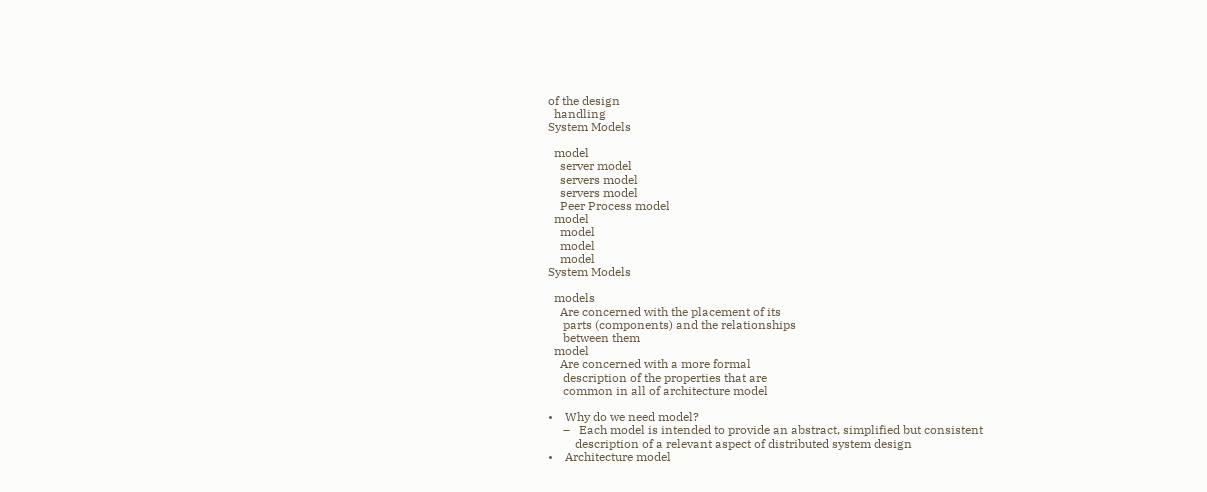of the design
  handling
System Models

  model
    server model
    servers model
    servers model
    Peer Process model
  model
    model
    model
    model
System Models

  models
    Are concerned with the placement of its
     parts (components) and the relationships
     between them
  model
    Are concerned with a more formal
     description of the properties that are
     common in all of architecture model

•    Why do we need model?
     –   Each model is intended to provide an abstract, simplified but consistent
         description of a relevant aspect of distributed system design
•    Architecture model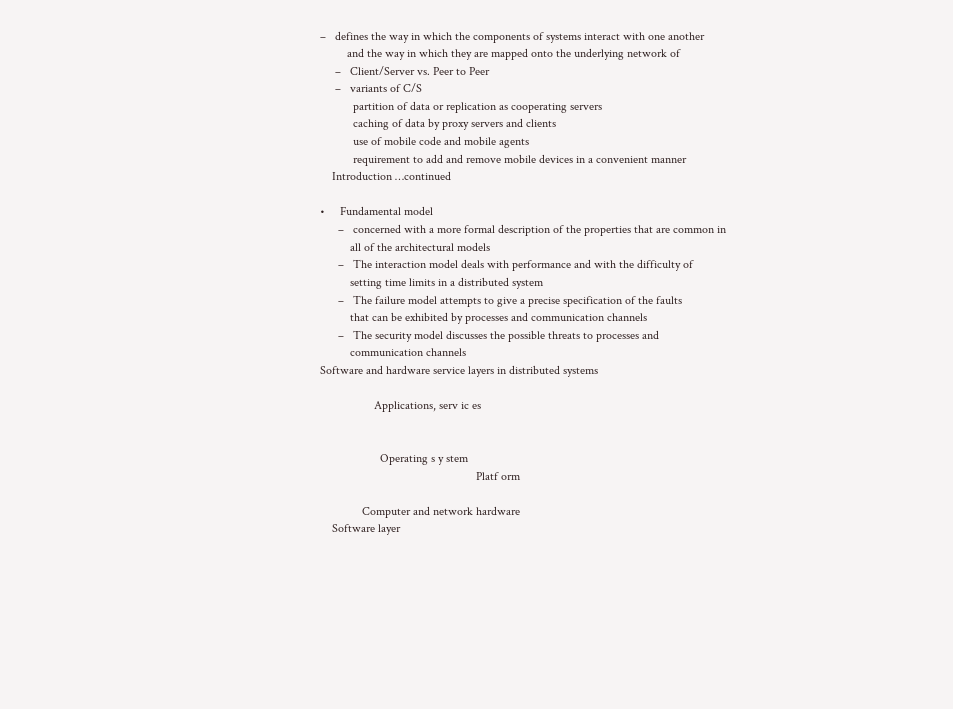–   defines the way in which the components of systems interact with one another
         and the way in which they are mapped onto the underlying network of
     –   Client/Server vs. Peer to Peer
     –   variants of C/S
           partition of data or replication as cooperating servers
           caching of data by proxy servers and clients
           use of mobile code and mobile agents
           requirement to add and remove mobile devices in a convenient manner
    Introduction …continued

•     Fundamental model
      –   concerned with a more formal description of the properties that are common in
          all of the architectural models
      –   The interaction model deals with performance and with the difficulty of
          setting time limits in a distributed system
      –   The failure model attempts to give a precise specification of the faults
          that can be exhibited by processes and communication channels
      –   The security model discusses the possible threats to processes and
          communication channels
Software and hardware service layers in distributed systems

                  Applications, serv ic es


                    Operating s y stem
                                                    Platf orm

              Computer and network hardware
    Software layer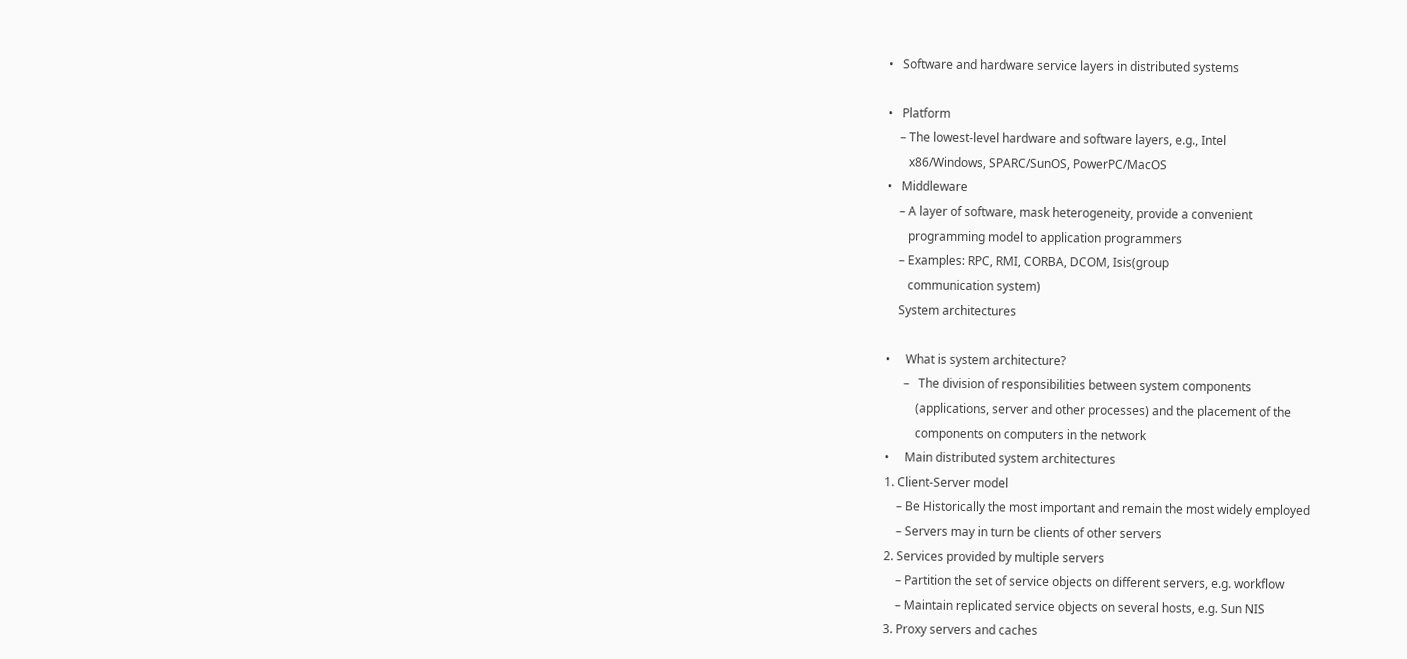•   Software and hardware service layers in distributed systems

•   Platform
    – The lowest-level hardware and software layers, e.g., Intel
       x86/Windows, SPARC/SunOS, PowerPC/MacOS
•   Middleware
    – A layer of software, mask heterogeneity, provide a convenient
       programming model to application programmers
    – Examples: RPC, RMI, CORBA, DCOM, Isis(group
       communication system)
    System architectures

•     What is system architecture?
      –   The division of responsibilities between system components
          (applications, server and other processes) and the placement of the
          components on computers in the network
•     Main distributed system architectures
1. Client-Server model
    – Be Historically the most important and remain the most widely employed
    – Servers may in turn be clients of other servers
2. Services provided by multiple servers
    – Partition the set of service objects on different servers, e.g. workflow
    – Maintain replicated service objects on several hosts, e.g. Sun NIS
3. Proxy servers and caches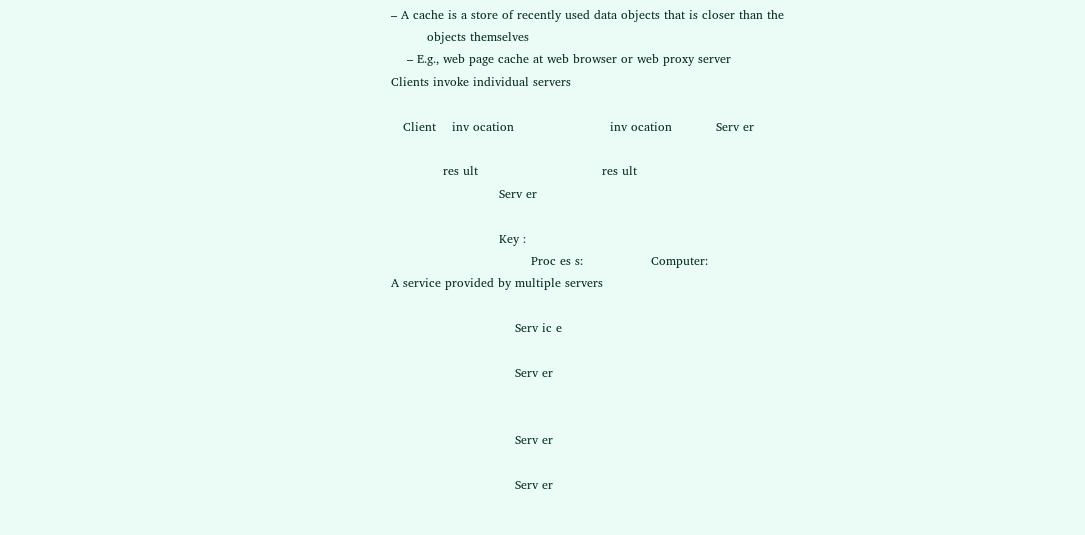– A cache is a store of recently used data objects that is closer than the
         objects themselves
    – E.g., web page cache at web browser or web proxy server
Clients invoke individual servers

   Client    inv ocation                        inv ocation           Serv er

             res ult                               res ult
                           Serv er

                           Key :
                                   Proc es s:                 Computer:
A service provided by multiple servers

                               Serv ic e

                               Serv er


                               Serv er

                               Serv er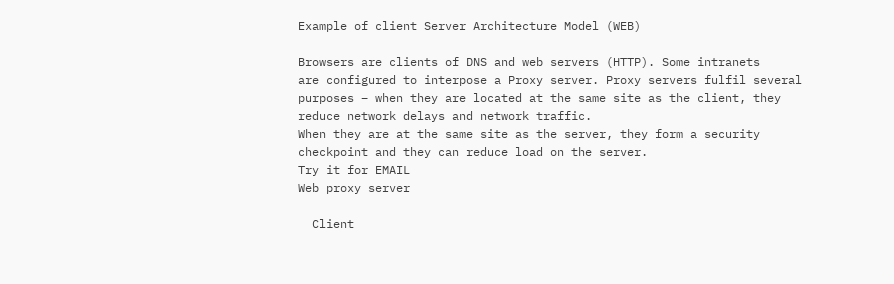Example of client Server Architecture Model (WEB)

Browsers are clients of DNS and web servers (HTTP). Some intranets
are configured to interpose a Proxy server. Proxy servers fulfil several
purposes – when they are located at the same site as the client, they
reduce network delays and network traffic.
When they are at the same site as the server, they form a security
checkpoint and they can reduce load on the server.
Try it for EMAIL
Web proxy server

  Client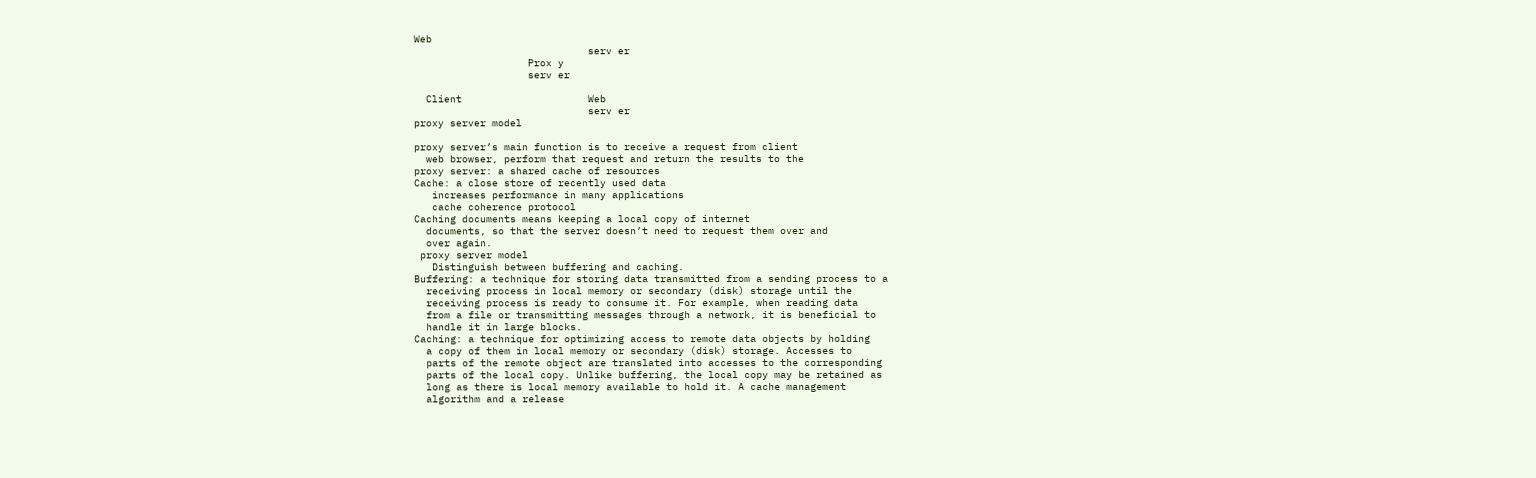Web
                             serv er
                   Prox y
                   serv er

  Client                     Web
                             serv er
proxy server model

proxy server’s main function is to receive a request from client
  web browser, perform that request and return the results to the
proxy server: a shared cache of resources
Cache: a close store of recently used data
   increases performance in many applications
   cache coherence protocol
Caching documents means keeping a local copy of internet
  documents, so that the server doesn’t need to request them over and
  over again.
 proxy server model
   Distinguish between buffering and caching.
Buffering: a technique for storing data transmitted from a sending process to a
  receiving process in local memory or secondary (disk) storage until the
  receiving process is ready to consume it. For example, when reading data
  from a file or transmitting messages through a network, it is beneficial to
  handle it in large blocks.
Caching: a technique for optimizing access to remote data objects by holding
  a copy of them in local memory or secondary (disk) storage. Accesses to
  parts of the remote object are translated into accesses to the corresponding
  parts of the local copy. Unlike buffering, the local copy may be retained as
  long as there is local memory available to hold it. A cache management
  algorithm and a release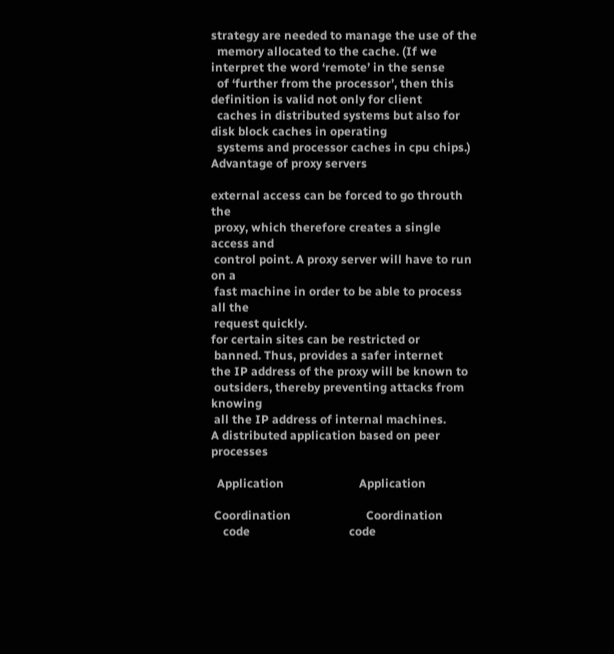strategy are needed to manage the use of the
  memory allocated to the cache. (If we interpret the word ‘remote’ in the sense
  of ‘further from the processor’, then this definition is valid not only for client
  caches in distributed systems but also for disk block caches in operating
  systems and processor caches in cpu chips.)
Advantage of proxy servers

external access can be forced to go throuth the
 proxy, which therefore creates a single access and
 control point. A proxy server will have to run on a
 fast machine in order to be able to process all the
 request quickly.
for certain sites can be restricted or
 banned. Thus, provides a safer internet
the IP address of the proxy will be known to
 outsiders, thereby preventing attacks from knowing
 all the IP address of internal machines.
A distributed application based on peer processes

  Application                         Application

 Coordination                         Coordination
    code                                 code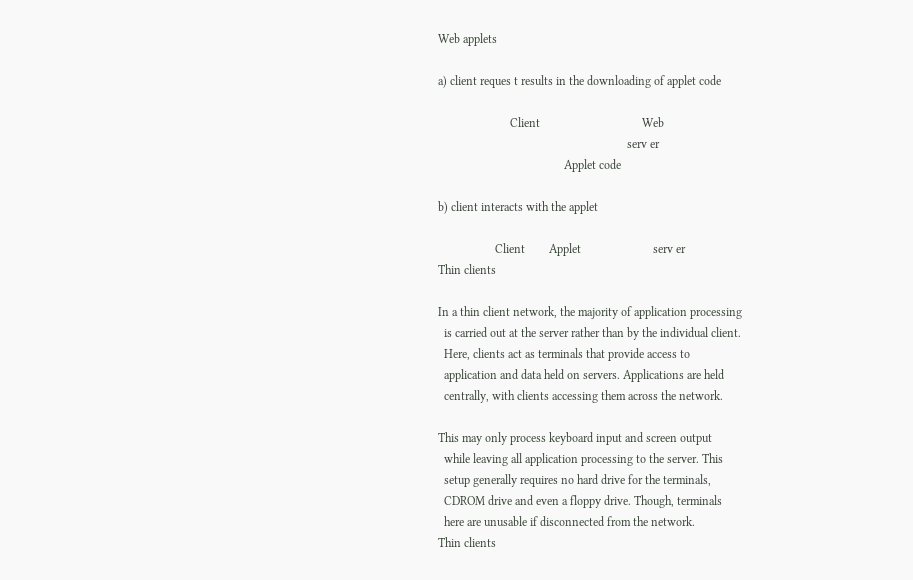Web applets

a) client reques t results in the downloading of applet code

                        Client                                  Web
                                                               serv er
                                          Applet code

b) client interacts with the applet

                   Client        Applet                        serv er
Thin clients

In a thin client network, the majority of application processing
  is carried out at the server rather than by the individual client.
  Here, clients act as terminals that provide access to
  application and data held on servers. Applications are held
  centrally, with clients accessing them across the network.

This may only process keyboard input and screen output
  while leaving all application processing to the server. This
  setup generally requires no hard drive for the terminals,
  CDROM drive and even a floppy drive. Though, terminals
  here are unusable if disconnected from the network.
Thin clients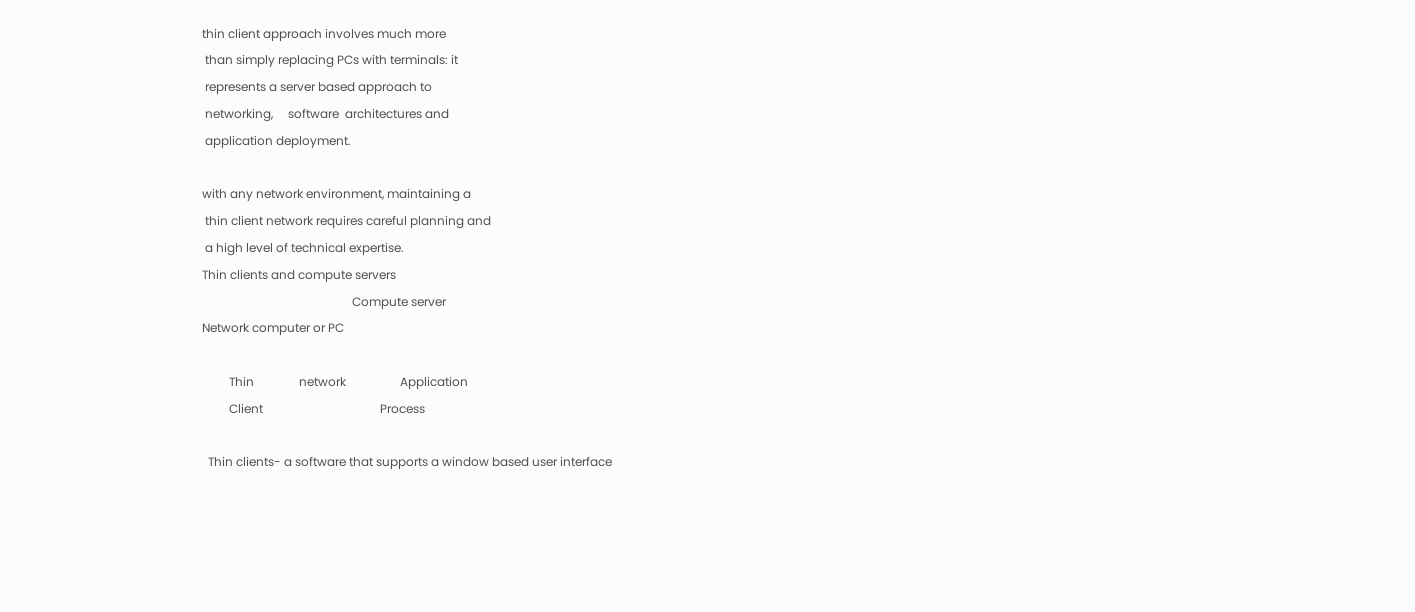thin client approach involves much more
 than simply replacing PCs with terminals: it
 represents a server based approach to
 networking,     software  architectures and
 application deployment.

with any network environment, maintaining a
 thin client network requires careful planning and
 a high level of technical expertise.
Thin clients and compute servers
                                                  Compute server
Network computer or PC

         Thin               network                  Application
         Client                                       Process

  Thin clients- a software that supports a window based user interface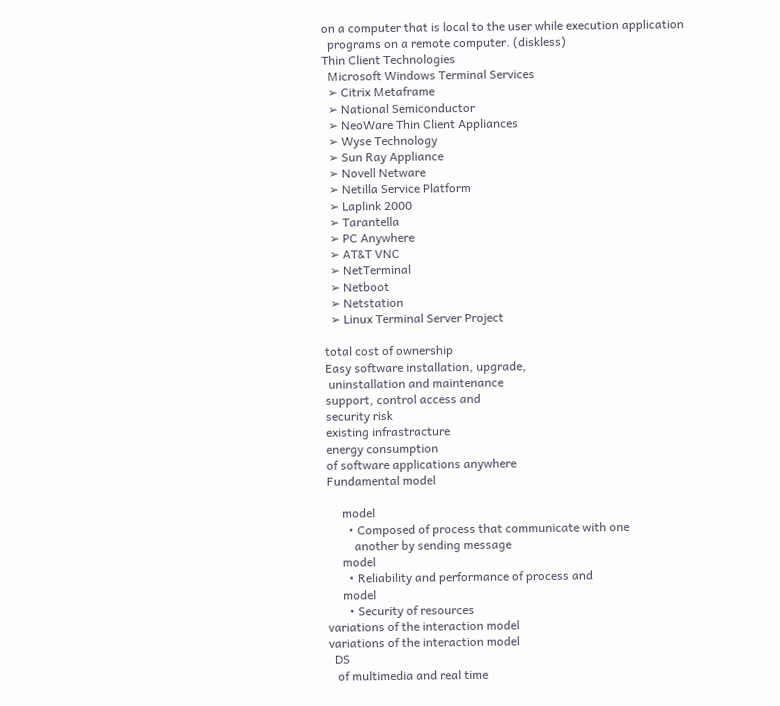on a computer that is local to the user while execution application
  programs on a remote computer. (diskless)
Thin Client Technologies
  Microsoft Windows Terminal Services
  ➢ Citrix Metaframe
  ➢ National Semiconductor
  ➢ NeoWare Thin Client Appliances
  ➢ Wyse Technology
  ➢ Sun Ray Appliance
  ➢ Novell Netware
  ➢ Netilla Service Platform
  ➢ Laplink 2000
  ➢ Tarantella
  ➢ PC Anywhere
  ➢ AT&T VNC
  ➢ NetTerminal
  ➢ Netboot
  ➢ Netstation
  ➢ Linux Terminal Server Project

total cost of ownership
Easy software installation, upgrade,
 uninstallation and maintenance
support, control access and
security risk
existing infrastracture
energy consumption
of software applications anywhere
Fundamental model

     model
       • Composed of process that communicate with one
         another by sending message
     model
       • Reliability and performance of process and
     model
       • Security of resources
variations of the interaction model
variations of the interaction model
  DS
   of multimedia and real time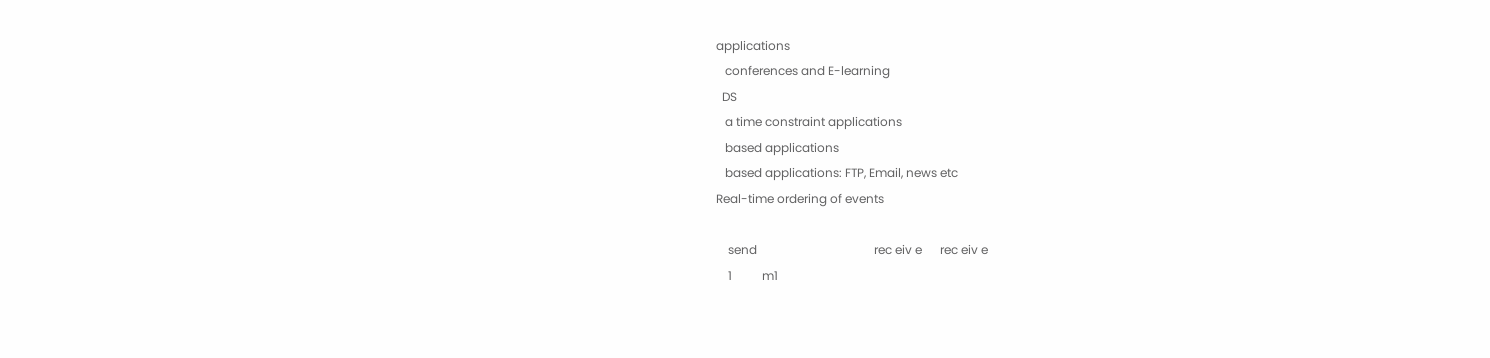applications
   conferences and E-learning
  DS
   a time constraint applications
   based applications
   based applications: FTP, Email, news etc
Real-time ordering of events

    send                                       rec eiv e      rec eiv e
    1          m1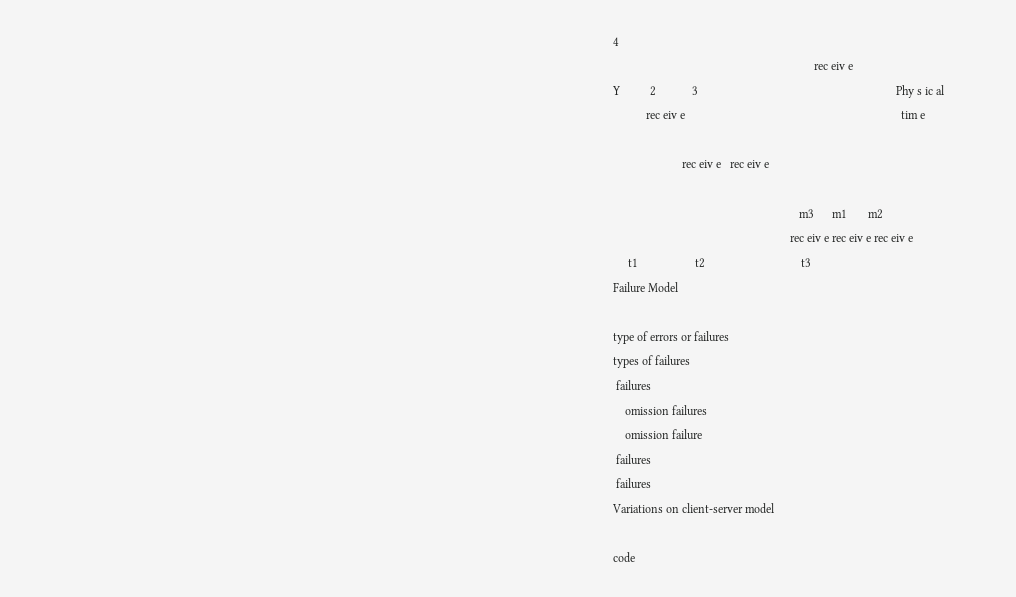4
                                                                   rec eiv e
Y          2            3                                                                  Phy s ic al
           rec eiv e                                                                        tim e

                       rec eiv e   rec eiv e

                                                              m3      m1       m2
                                                           rec eiv e rec eiv e rec eiv e
     t1                   t2                                t3
Failure Model

type of errors or failures
types of failures
 failures
    omission failures
    omission failure
 failures
 failures
Variations on client-server model

code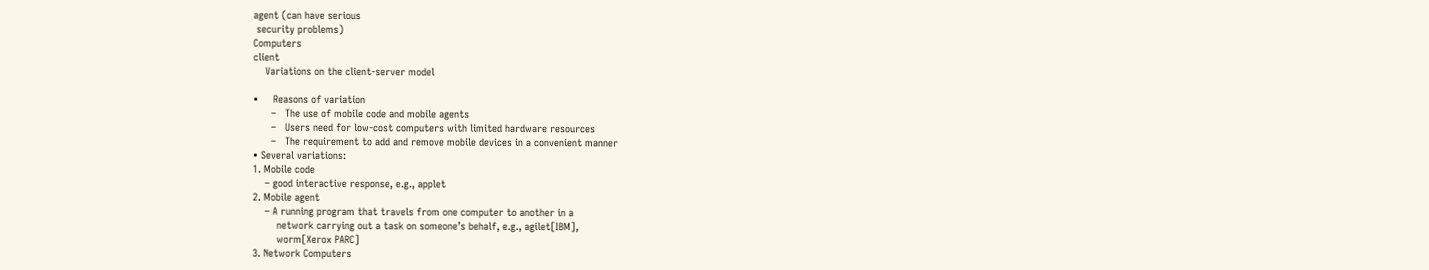agent (can have serious
 security problems)
Computers
client
    Variations on the client-server model

•     Reasons of variation
      –   The use of mobile code and mobile agents
      –   Users need for low-cost computers with limited hardware resources
      –   The requirement to add and remove mobile devices in a convenient manner
• Several variations:
1. Mobile code
    – good interactive response, e.g., applet
2. Mobile agent
    – A running program that travels from one computer to another in a
        network carrying out a task on someone’s behalf, e.g., agilet[IBM],
        worm[Xerox PARC]
3. Network Computers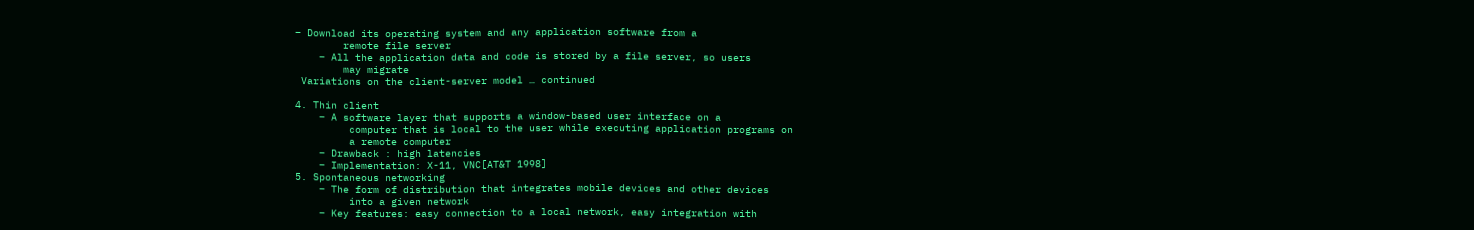– Download its operating system and any application software from a
        remote file server
    – All the application data and code is stored by a file server, so users
        may migrate
 Variations on the client-server model … continued

4. Thin client
    – A software layer that supports a window-based user interface on a
         computer that is local to the user while executing application programs on
         a remote computer
    – Drawback : high latencies
    – Implementation: X-11, VNC[AT&T 1998]
5. Spontaneous networking
    – The form of distribution that integrates mobile devices and other devices
         into a given network
    – Key features: easy connection to a local network, easy integration with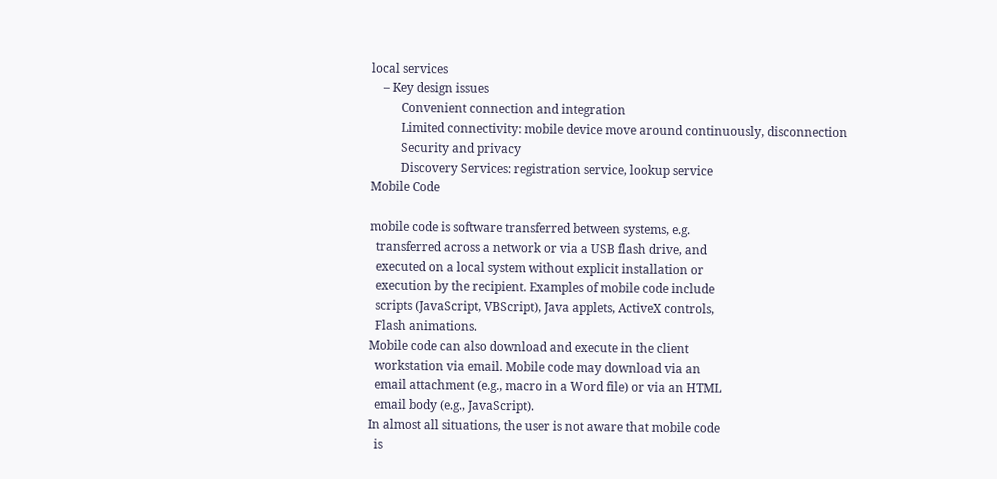local services
    – Key design issues
          Convenient connection and integration
          Limited connectivity: mobile device move around continuously, disconnection
          Security and privacy
          Discovery Services: registration service, lookup service
Mobile Code

mobile code is software transferred between systems, e.g.
  transferred across a network or via a USB flash drive, and
  executed on a local system without explicit installation or
  execution by the recipient. Examples of mobile code include
  scripts (JavaScript, VBScript), Java applets, ActiveX controls,
  Flash animations.
Mobile code can also download and execute in the client
  workstation via email. Mobile code may download via an
  email attachment (e.g., macro in a Word file) or via an HTML
  email body (e.g., JavaScript).
In almost all situations, the user is not aware that mobile code
  is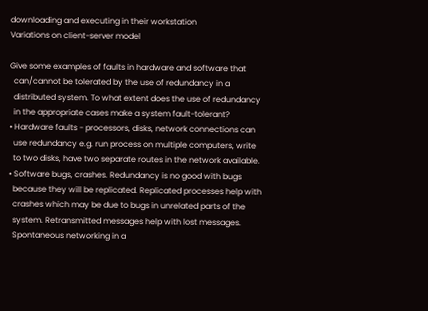downloading and executing in their workstation
Variations on client-server model

Give some examples of faults in hardware and software that
  can/cannot be tolerated by the use of redundancy in a
  distributed system. To what extent does the use of redundancy
  in the appropriate cases make a system fault-tolerant?
• Hardware faults - processors, disks, network connections can
  use redundancy e.g. run process on multiple computers, write
  to two disks, have two separate routes in the network available.
• Software bugs, crashes. Redundancy is no good with bugs
  because they will be replicated. Replicated processes help with
  crashes which may be due to bugs in unrelated parts of the
  system. Retransmitted messages help with lost messages.
  Spontaneous networking in a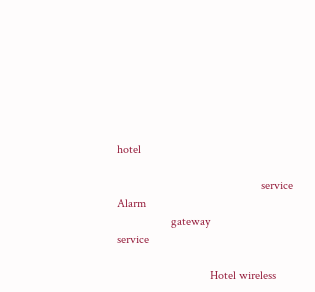hotel

                                                service           Alarm
                  gateway                                        service

                               Hotel wireless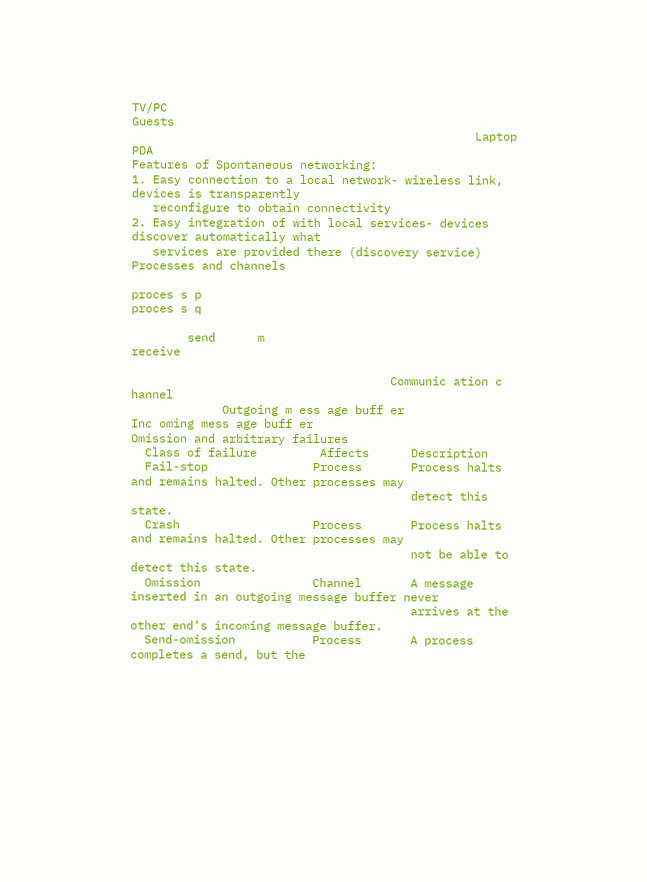TV/PC                                               Guests
                                                 Laptop      PDA
Features of Spontaneous networking:
1. Easy connection to a local network- wireless link, devices is transparently
   reconfigure to obtain connectivity
2. Easy integration of with local services- devices discover automatically what
   services are provided there (discovery service)
Processes and channels

proces s p                                                       proces s q

        send      m                                                       receive

                                     Communic ation c hannel
             Outgoing m ess age buff er                        Inc oming mess age buff er
Omission and arbitrary failures
  Class of failure         Affects      Description
  Fail-stop               Process       Process halts and remains halted. Other processes may
                                        detect this state.
  Crash                   Process       Process halts and remains halted. Other processes may
                                        not be able to detect this state.
  Omission                Channel       A message inserted in an outgoing message buffer never
                                        arrives at the other end’s incoming message buffer.
  Send-omission           Process       A process completes a send, but the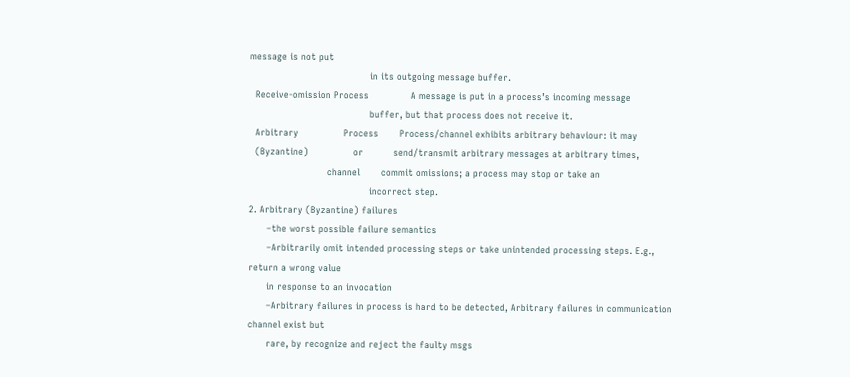message is not put
                                        in its outgoing message buffer.
  Receive-omission Process              A message is put in a process’s incoming message
                                        buffer, but that process does not receive it.
  Arbitrary               Process       Process/channel exhibits arbitrary behaviour: it may
  (Byzantine)               or          send/transmit arbitrary messages at arbitrary times,
                          channel       commit omissions; a process may stop or take an
                                        incorrect step.
2. Arbitrary (Byzantine) failures
      –the worst possible failure semantics
      –Arbitrarily omit intended processing steps or take unintended processing steps. E.g., return a wrong value
      in response to an invocation
      –Arbitrary failures in process is hard to be detected, Arbitrary failures in communication channel exist but
      rare, by recognize and reject the faulty msgs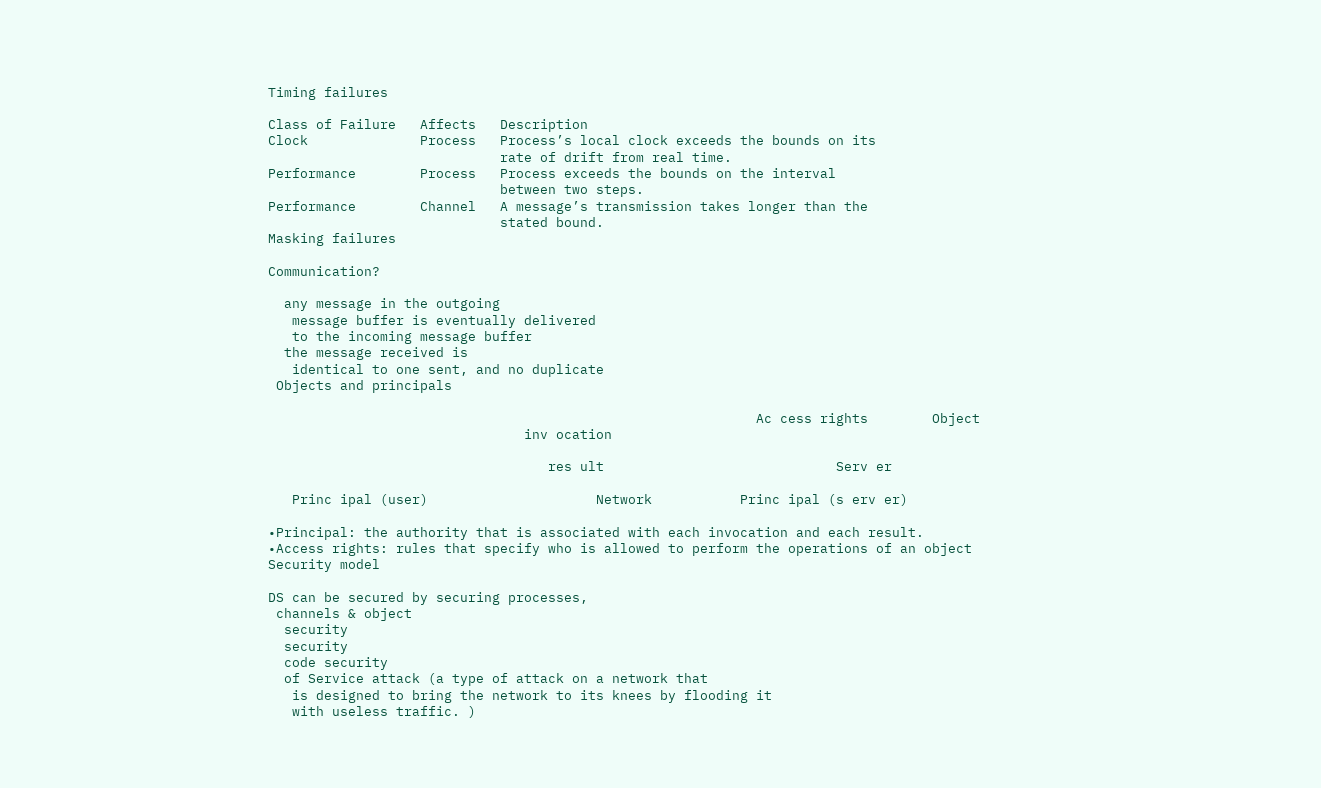Timing failures

Class of Failure   Affects   Description
Clock              Process   Process’s local clock exceeds the bounds on its
                             rate of drift from real time.
Performance        Process   Process exceeds the bounds on the interval
                             between two steps.
Performance        Channel   A message’s transmission takes longer than the
                             stated bound.
Masking failures

Communication?

  any message in the outgoing
   message buffer is eventually delivered
   to the incoming message buffer
  the message received is
   identical to one sent, and no duplicate
 Objects and principals

                                                             Ac cess rights        Object
                                inv ocation

                                   res ult                             Serv er

   Princ ipal (user)                     Network           Princ ipal (s erv er)

•Principal: the authority that is associated with each invocation and each result.
•Access rights: rules that specify who is allowed to perform the operations of an object
Security model

DS can be secured by securing processes,
 channels & object
  security
  security
  code security
  of Service attack (a type of attack on a network that
   is designed to bring the network to its knees by flooding it
   with useless traffic. )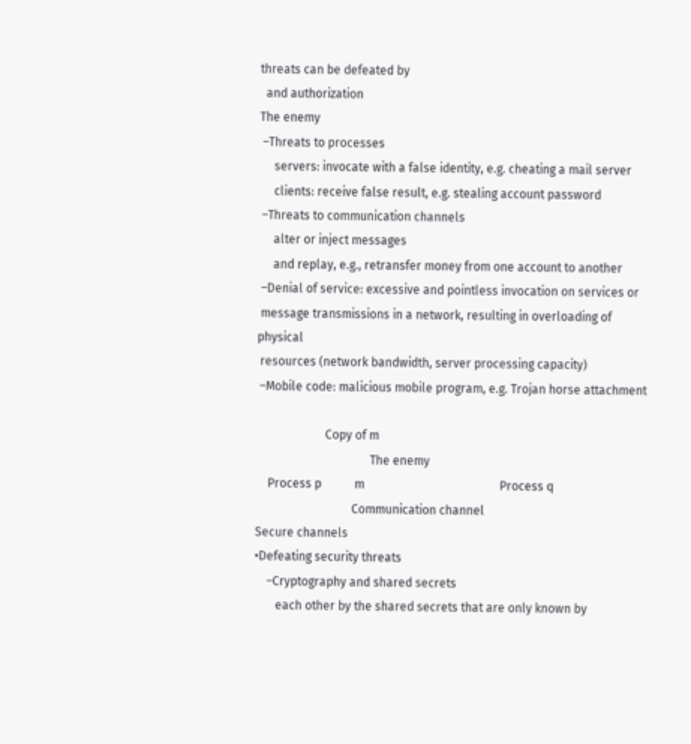threats can be defeated by
  and authorization
The enemy
 –Threats to processes
     servers: invocate with a false identity, e.g. cheating a mail server
     clients: receive false result, e.g. stealing account password
 –Threats to communication channels
     alter or inject messages
     and replay, e.g., retransfer money from one account to another
 –Denial of service: excessive and pointless invocation on services or
 message transmissions in a network, resulting in overloading of physical
 resources (network bandwidth, server processing capacity)
 –Mobile code: malicious mobile program, e.g. Trojan horse attachment

                       Copy of m
                                      The enemy
    Process p           m                                             Process q
                                Communication channel
Secure channels
•Defeating security threats
    –Cryptography and shared secrets
       each other by the shared secrets that are only known by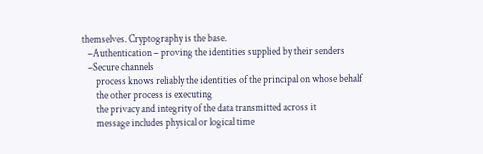themselves. Cryptography is the base.
   –Authentication – proving the identities supplied by their senders
   –Secure channels
       process knows reliably the identities of the principal on whose behalf
       the other process is executing
       the privacy and integrity of the data transmitted across it
       message includes physical or logical time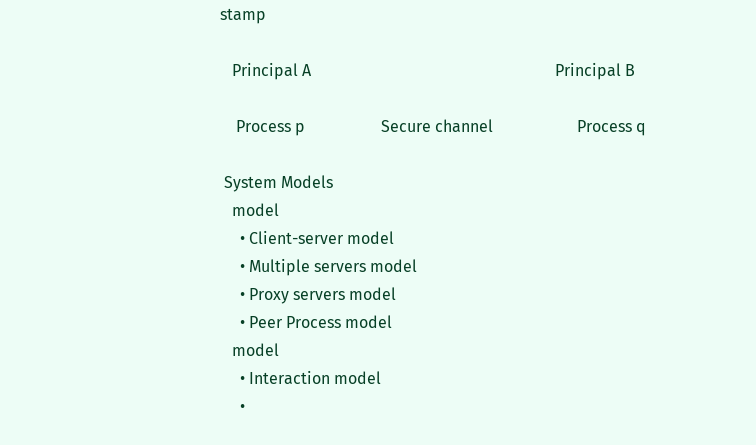stamp

   Principal A                                                             Principal B

    Process p                   Secure channel                     Process q

 System Models
   model
     • Client-server model
     • Multiple servers model
     • Proxy servers model
     • Peer Process model
   model
     • Interaction model
     •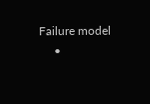Failure model
     •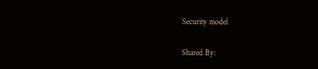Security model

Shared By: